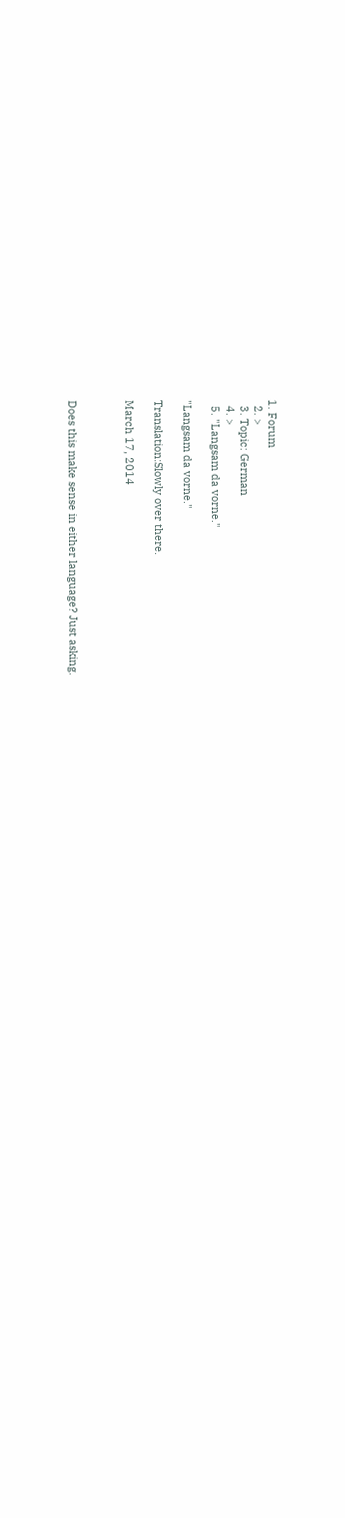1. Forum
  2. >
  3. Topic: German
  4. >
  5. "Langsam da vorne."

"Langsam da vorne."

Translation:Slowly over there.

March 17, 2014



Does this make sense in either language? Just asking.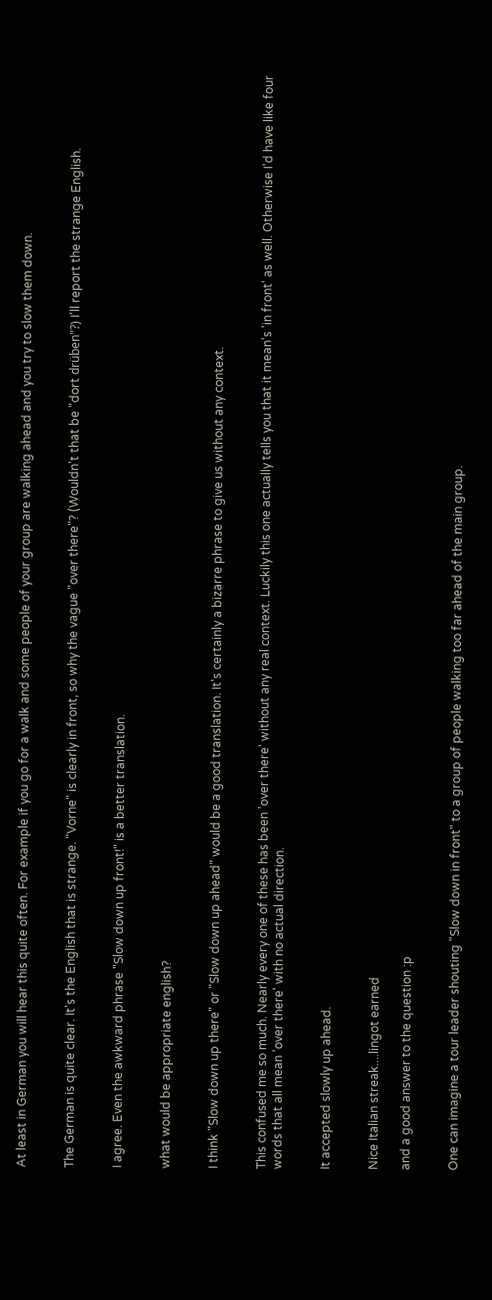At least in German you will hear this quite often. For example if you go for a walk and some people of your group are walking ahead and you try to slow them down.


The German is quite clear. It's the English that is strange. "Vorne" is clearly in front, so why the vague "over there"? (Wouldn't that be "dort drüben"?) I'll report the strange English.


I agree. Even the awkward phrase "Slow down up front!" is a better translation.


what would be appropriate english?


I think "Slow down up there" or "Slow down up ahead" would be a good translation. It's certainly a bizarre phrase to give us without any context.


This confused me so much. Nearly every one of these has been 'over there' without any real context. Luckily this one actually tells you that it mean's 'in front' as well. Otherwise I'd have like four words that all mean 'over there' with no actual direction.


It accepted slowly up ahead.


Nice Italian streak....lingot earned

and a good answer to the question :p


One can imagine a tour leader shouting "Slow down in front" to a group of people walking too far ahead of the main group.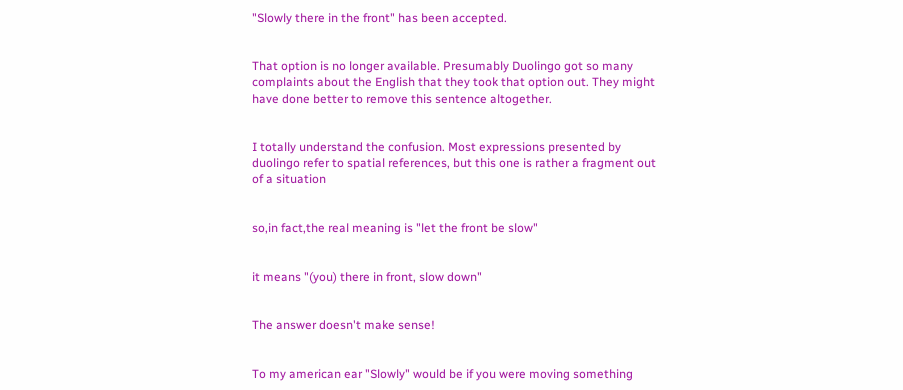"Slowly there in the front" has been accepted.


That option is no longer available. Presumably Duolingo got so many complaints about the English that they took that option out. They might have done better to remove this sentence altogether.


I totally understand the confusion. Most expressions presented by duolingo refer to spatial references, but this one is rather a fragment out of a situation


so,in fact,the real meaning is "let the front be slow"


it means "(you) there in front, slow down"


The answer doesn't make sense!


To my american ear "Slowly" would be if you were moving something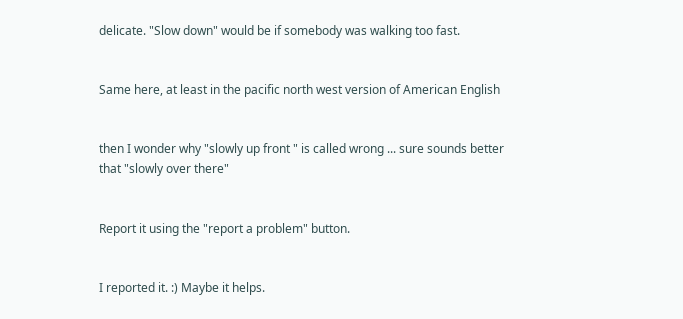delicate. "Slow down" would be if somebody was walking too fast.


Same here, at least in the pacific north west version of American English


then I wonder why "slowly up front " is called wrong ... sure sounds better that "slowly over there"


Report it using the "report a problem" button.


I reported it. :) Maybe it helps.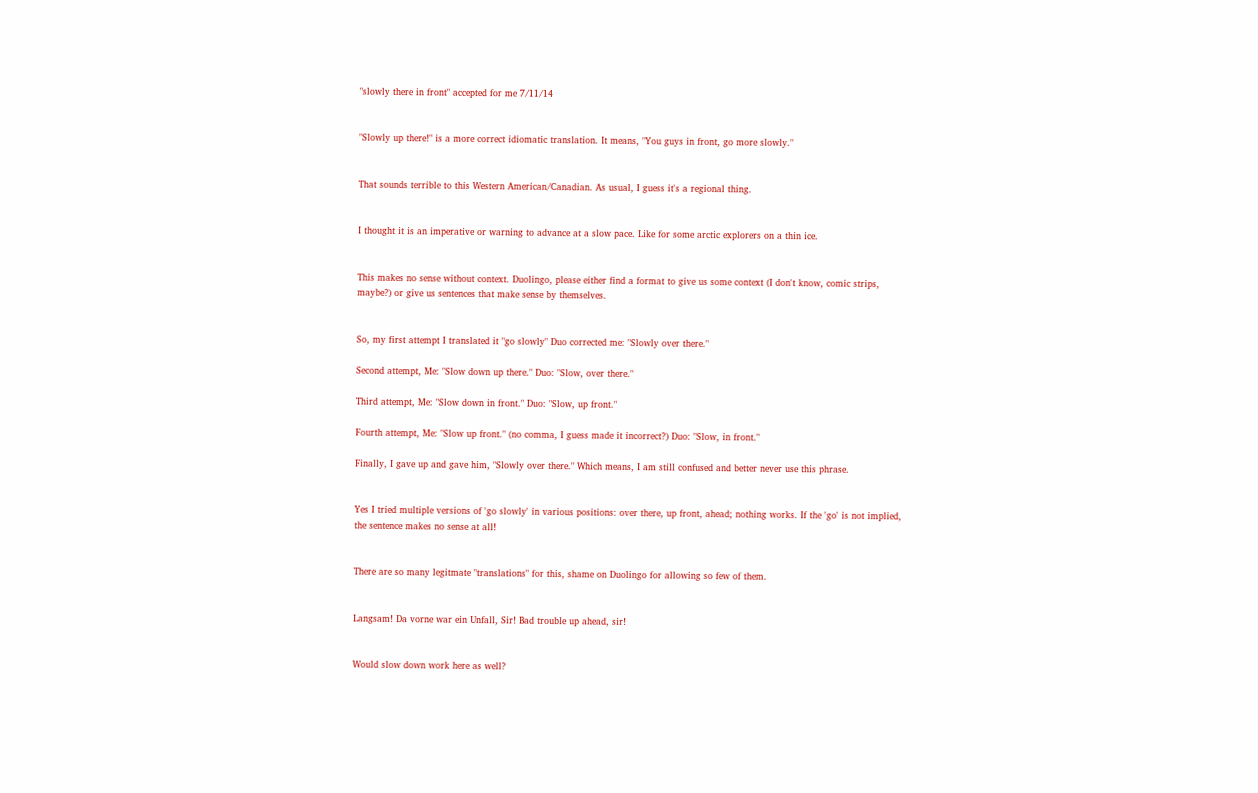"slowly there in front" accepted for me 7/11/14


"Slowly up there!" is a more correct idiomatic translation. It means, "You guys in front, go more slowly."


That sounds terrible to this Western American/Canadian. As usual, I guess it's a regional thing.


I thought it is an imperative or warning to advance at a slow pace. Like for some arctic explorers on a thin ice.


This makes no sense without context. Duolingo, please either find a format to give us some context (I don't know, comic strips, maybe?) or give us sentences that make sense by themselves.


So, my first attempt I translated it "go slowly" Duo corrected me: "Slowly over there."

Second attempt, Me: "Slow down up there." Duo: "Slow, over there."

Third attempt, Me: "Slow down in front." Duo: "Slow, up front."

Fourth attempt, Me: "Slow up front." (no comma, I guess made it incorrect?) Duo: "Slow, in front."

Finally, I gave up and gave him, "Slowly over there." Which means, I am still confused and better never use this phrase.


Yes I tried multiple versions of 'go slowly' in various positions: over there, up front, ahead; nothing works. If the 'go' is not implied, the sentence makes no sense at all!


There are so many legitmate "translations" for this, shame on Duolingo for allowing so few of them.


Langsam! Da vorne war ein Unfall, Sir! Bad trouble up ahead, sir!


Would slow down work here as well?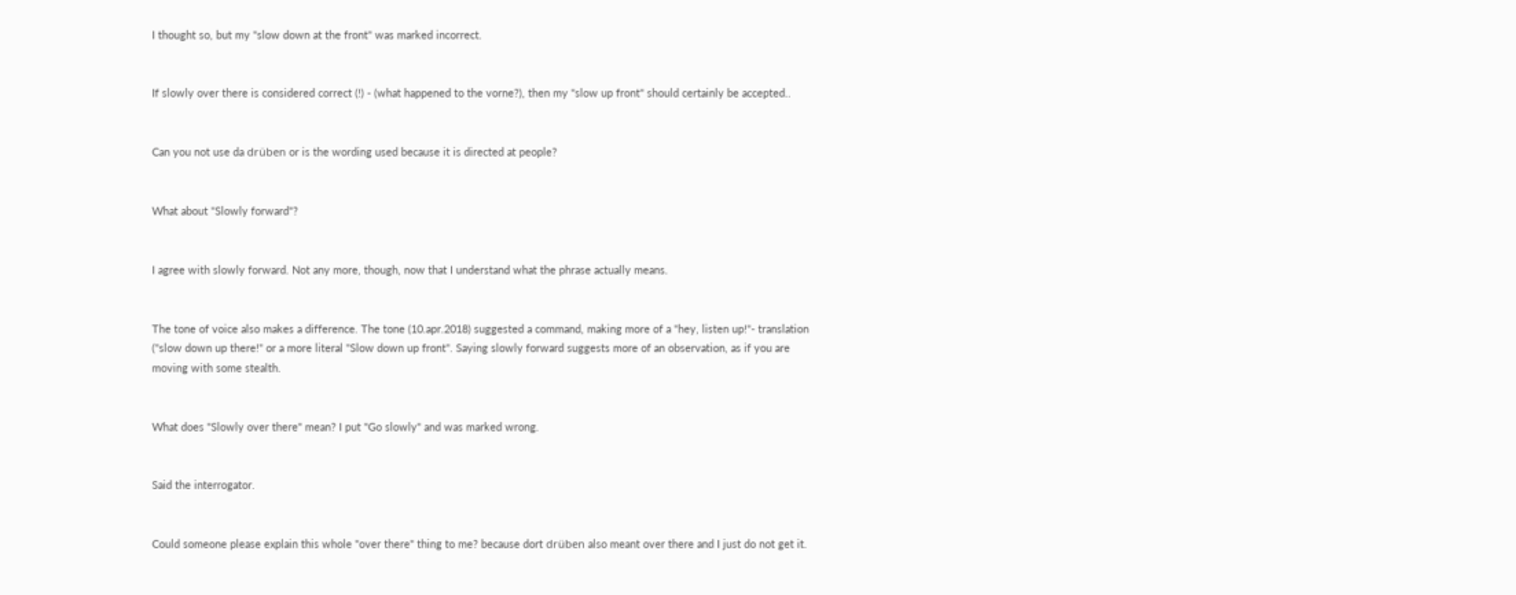I thought so, but my "slow down at the front" was marked incorrect.


If slowly over there is considered correct (!) - (what happened to the vorne?), then my "slow up front" should certainly be accepted..


Can you not use da drüben or is the wording used because it is directed at people?


What about "Slowly forward"?


I agree with slowly forward. Not any more, though, now that I understand what the phrase actually means.


The tone of voice also makes a difference. The tone (10.apr.2018) suggested a command, making more of a "hey, listen up!"- translation ("slow down up there!" or a more literal "Slow down up front". Saying slowly forward suggests more of an observation, as if you are moving with some stealth.


What does "Slowly over there" mean? I put "Go slowly" and was marked wrong.


Said the interrogator.


Could someone please explain this whole "over there" thing to me? because dort drüben also meant over there and I just do not get it.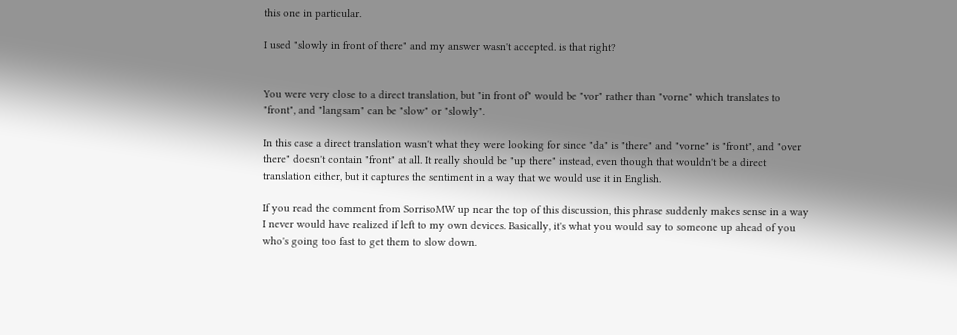this one in particular.

I used "slowly in front of there" and my answer wasn't accepted. is that right?


You were very close to a direct translation, but "in front of" would be "vor" rather than "vorne" which translates to "front", and "langsam" can be "slow" or "slowly".

In this case a direct translation wasn't what they were looking for since "da" is "there" and "vorne" is "front", and "over there" doesn't contain "front" at all. It really should be "up there" instead, even though that wouldn't be a direct translation either, but it captures the sentiment in a way that we would use it in English.

If you read the comment from SorrisoMW up near the top of this discussion, this phrase suddenly makes sense in a way I never would have realized if left to my own devices. Basically, it's what you would say to someone up ahead of you who's going too fast to get them to slow down.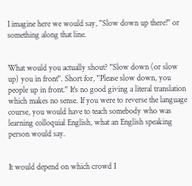I imagine here we would say, "Slow down up there!" or something along that line.


What would you actually shout? "Slow down (or slow up) you in front". Short for, "Please slow down, you people up in front." It's no good giving a literal translation which makes no sense. If you were to reverse the language course, you would have to teach somebody who was learning colloquial English, what an English speaking person would say.


It would depend on which crowd I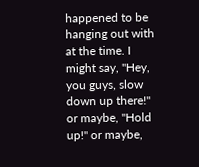happened to be hanging out with at the time. I might say, "Hey, you guys, slow down up there!" or maybe, "Hold up!" or maybe,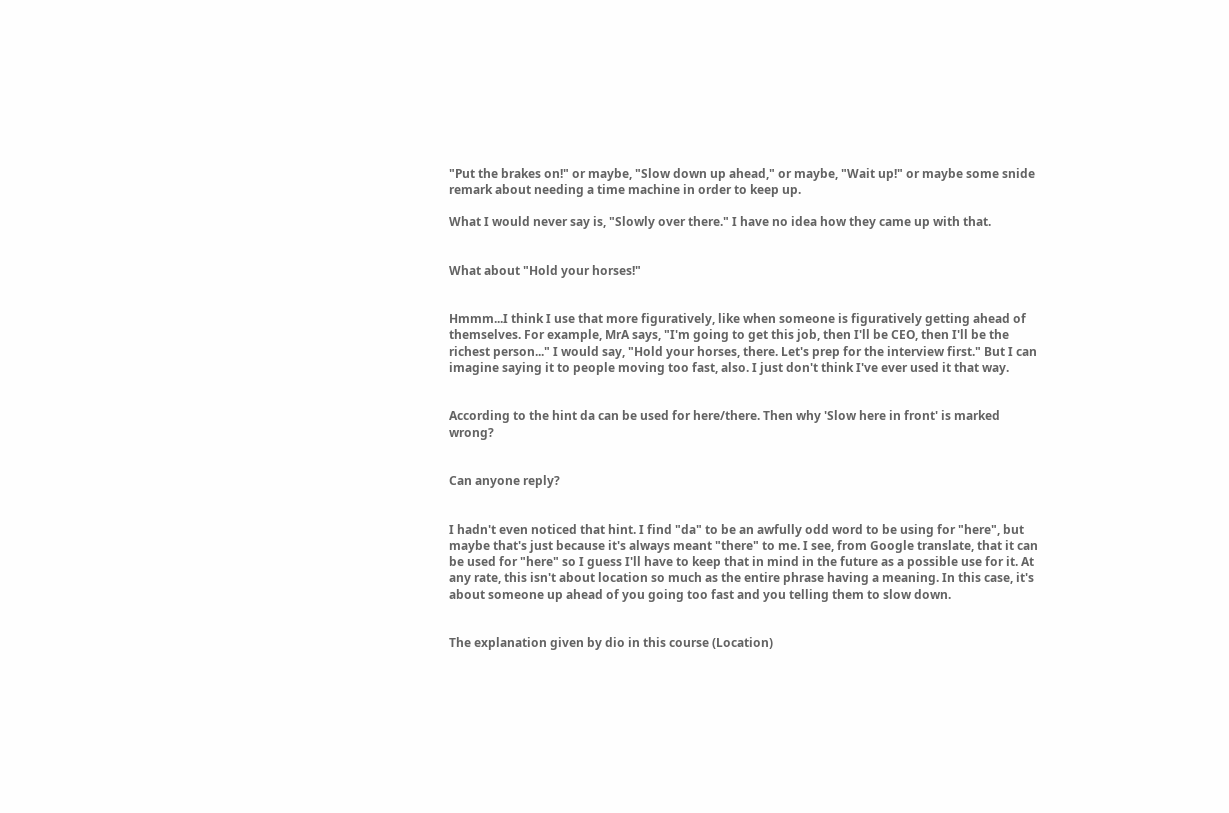"Put the brakes on!" or maybe, "Slow down up ahead," or maybe, "Wait up!" or maybe some snide remark about needing a time machine in order to keep up.

What I would never say is, "Slowly over there." I have no idea how they came up with that.


What about "Hold your horses!"


Hmmm...I think I use that more figuratively, like when someone is figuratively getting ahead of themselves. For example, MrA says, "I'm going to get this job, then I'll be CEO, then I'll be the richest person..." I would say, "Hold your horses, there. Let's prep for the interview first." But I can imagine saying it to people moving too fast, also. I just don't think I've ever used it that way.


According to the hint da can be used for here/there. Then why 'Slow here in front' is marked wrong?


Can anyone reply?


I hadn't even noticed that hint. I find "da" to be an awfully odd word to be using for "here", but maybe that's just because it's always meant "there" to me. I see, from Google translate, that it can be used for "here" so I guess I'll have to keep that in mind in the future as a possible use for it. At any rate, this isn't about location so much as the entire phrase having a meaning. In this case, it's about someone up ahead of you going too fast and you telling them to slow down.


The explanation given by dio in this course (Location)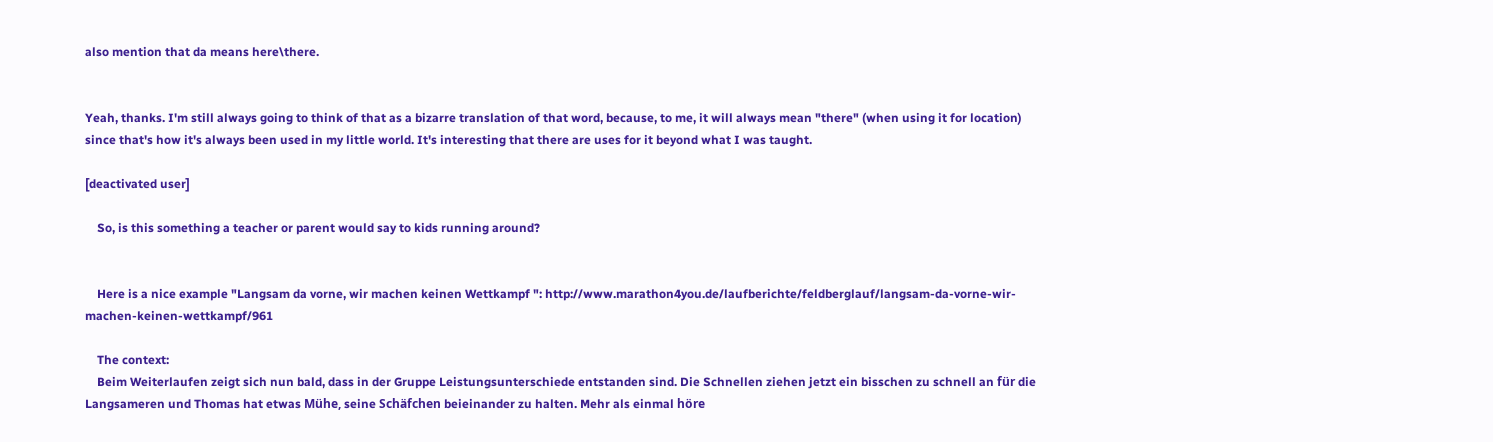also mention that da means here\there.


Yeah, thanks. I'm still always going to think of that as a bizarre translation of that word, because, to me, it will always mean "there" (when using it for location) since that's how it's always been used in my little world. It's interesting that there are uses for it beyond what I was taught.

[deactivated user]

    So, is this something a teacher or parent would say to kids running around?


    Here is a nice example "Langsam da vorne, wir machen keinen Wettkampf ": http://www.marathon4you.de/laufberichte/feldberglauf/langsam-da-vorne-wir-machen-keinen-wettkampf/961

    The context:
    Beim Weiterlaufen zeigt sich nun bald, dass in der Gruppe Leistungsunterschiede entstanden sind. Die Schnellen ziehen jetzt ein bisschen zu schnell an für die Langsameren und Thomas hat etwas Mühe, seine Schäfchen beieinander zu halten. Mehr als einmal höre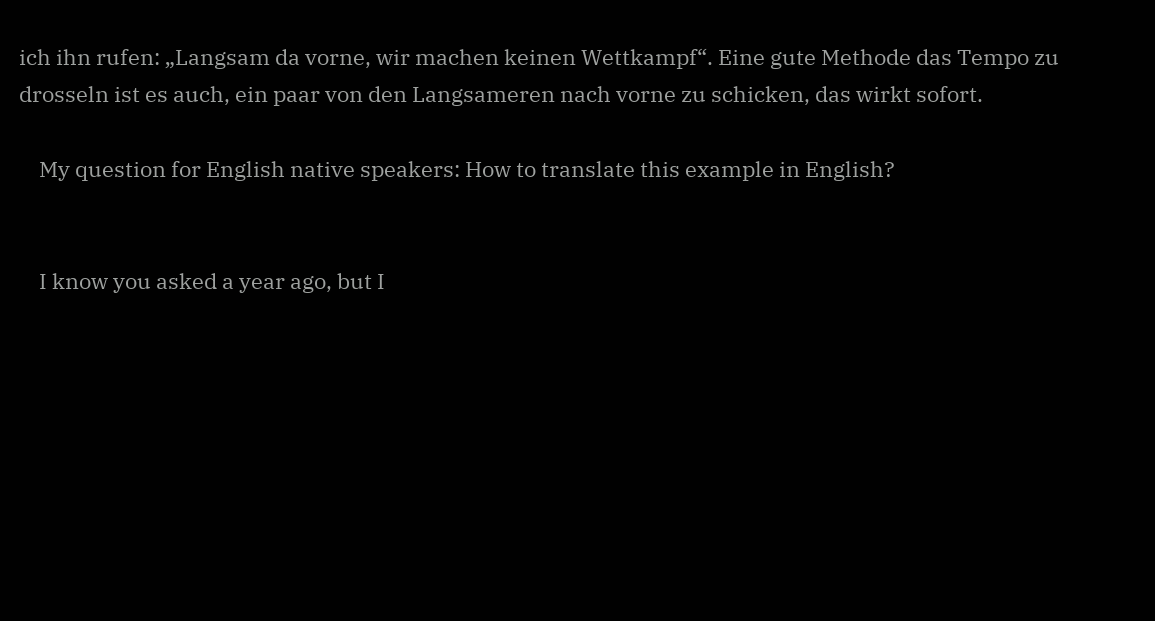ich ihn rufen: „Langsam da vorne, wir machen keinen Wettkampf“. Eine gute Methode das Tempo zu drosseln ist es auch, ein paar von den Langsameren nach vorne zu schicken, das wirkt sofort.

    My question for English native speakers: How to translate this example in English?


    I know you asked a year ago, but I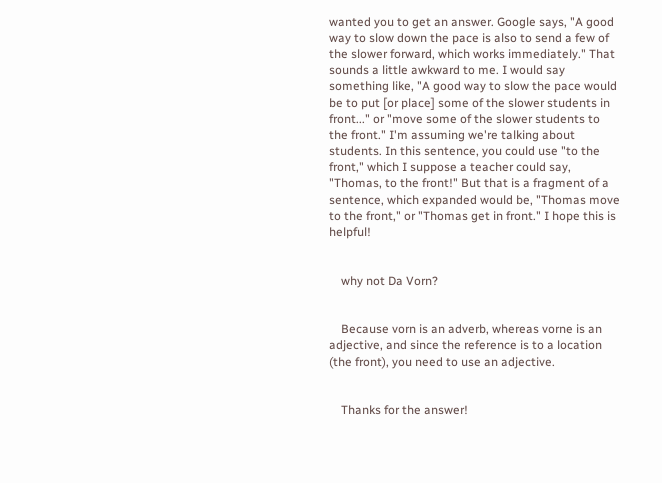wanted you to get an answer. Google says, "A good way to slow down the pace is also to send a few of the slower forward, which works immediately." That sounds a little awkward to me. I would say something like, "A good way to slow the pace would be to put [or place] some of the slower students in front..." or "move some of the slower students to the front." I'm assuming we're talking about students. In this sentence, you could use "to the front," which I suppose a teacher could say, "Thomas, to the front!" But that is a fragment of a sentence, which expanded would be, "Thomas move to the front," or "Thomas get in front." I hope this is helpful!


    why not Da Vorn?


    Because vorn is an adverb, whereas vorne is an adjective, and since the reference is to a location (the front), you need to use an adjective.


    Thanks for the answer!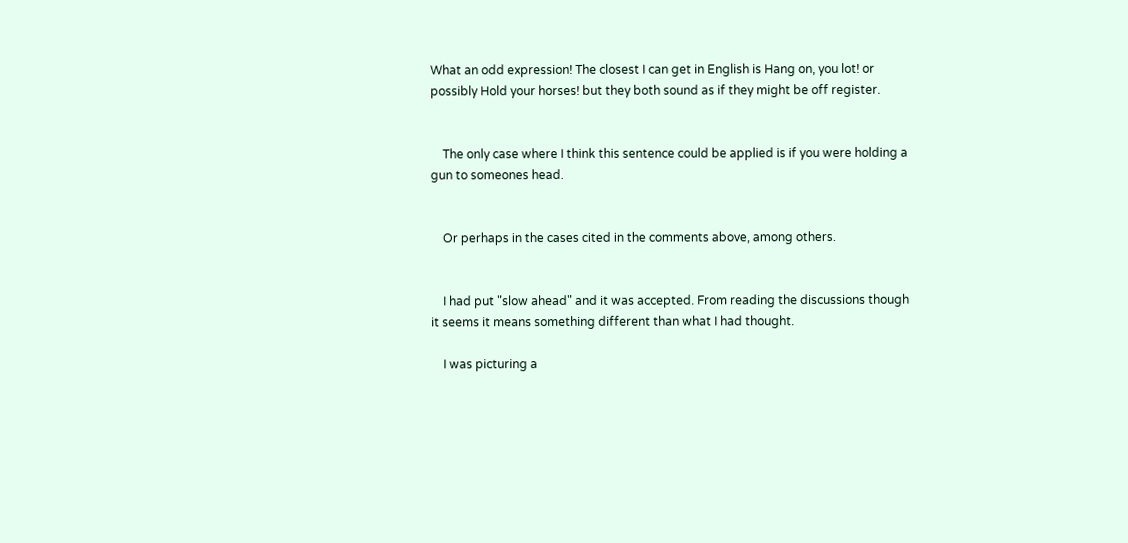What an odd expression! The closest I can get in English is Hang on, you lot! or possibly Hold your horses! but they both sound as if they might be off register.


    The only case where I think this sentence could be applied is if you were holding a gun to someones head.


    Or perhaps in the cases cited in the comments above, among others.


    I had put "slow ahead" and it was accepted. From reading the discussions though it seems it means something different than what I had thought.

    I was picturing a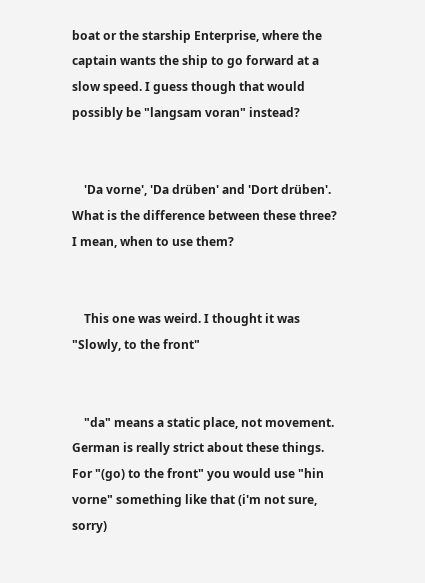boat or the starship Enterprise, where the captain wants the ship to go forward at a slow speed. I guess though that would possibly be "langsam voran" instead?


    'Da vorne', 'Da drüben' and 'Dort drüben'. What is the difference between these three? I mean, when to use them?


    This one was weird. I thought it was "Slowly, to the front"


    "da" means a static place, not movement. German is really strict about these things. For "(go) to the front" you would use "hin vorne" something like that (i'm not sure, sorry)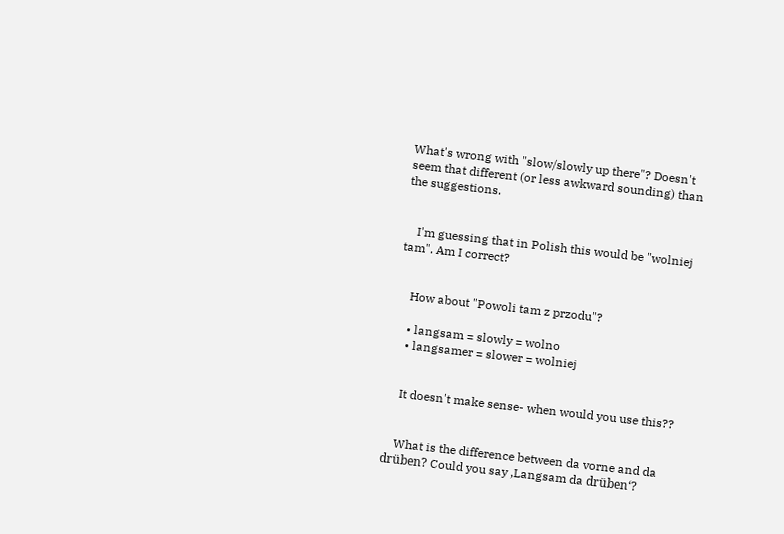What's wrong with "slow/slowly up there"? Doesn't seem that different (or less awkward sounding) than the suggestions.


    I'm guessing that in Polish this would be "wolniej tam". Am I correct?


    How about "Powoli tam z przodu"?

    • langsam = slowly = wolno
    • langsamer = slower = wolniej


    It doesn't make sense- when would you use this??


    What is the difference between da vorne and da drüben? Could you say ‚Langsam da drüben‘?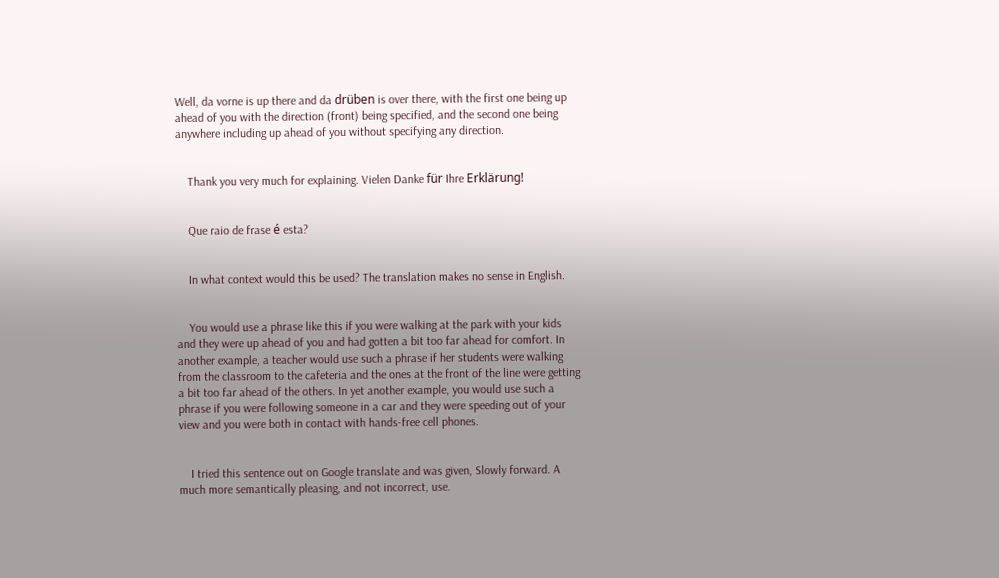Well, da vorne is up there and da drüben is over there, with the first one being up ahead of you with the direction (front) being specified, and the second one being anywhere including up ahead of you without specifying any direction.


    Thank you very much for explaining. Vielen Danke für Ihre Erklärung!


    Que raio de frase é esta?


    In what context would this be used? The translation makes no sense in English.


    You would use a phrase like this if you were walking at the park with your kids and they were up ahead of you and had gotten a bit too far ahead for comfort. In another example, a teacher would use such a phrase if her students were walking from the classroom to the cafeteria and the ones at the front of the line were getting a bit too far ahead of the others. In yet another example, you would use such a phrase if you were following someone in a car and they were speeding out of your view and you were both in contact with hands-free cell phones.


    I tried this sentence out on Google translate and was given, Slowly forward. A much more semantically pleasing, and not incorrect, use.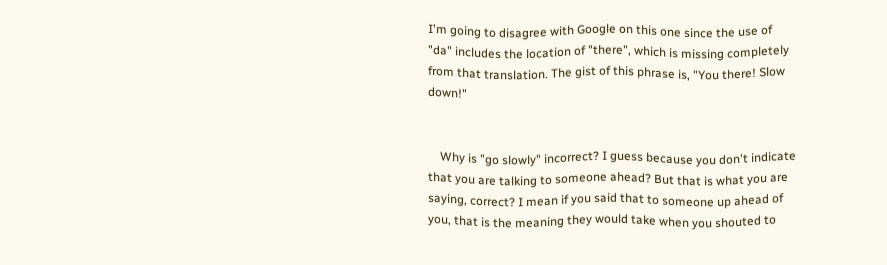I'm going to disagree with Google on this one since the use of "da" includes the location of "there", which is missing completely from that translation. The gist of this phrase is, "You there! Slow down!"


    Why is "go slowly" incorrect? I guess because you don't indicate that you are talking to someone ahead? But that is what you are saying, correct? I mean if you said that to someone up ahead of you, that is the meaning they would take when you shouted to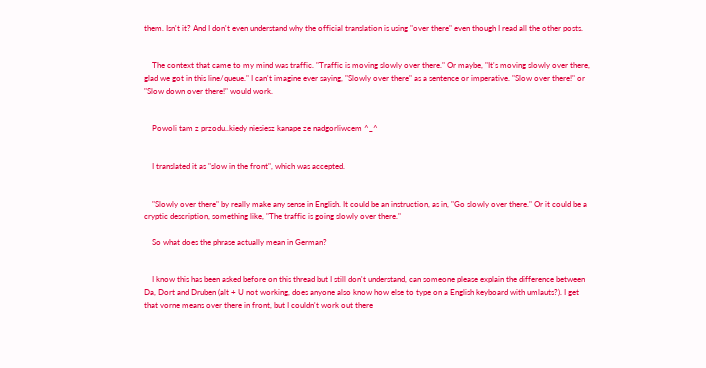them. Isn't it? And I don't even understand why the official translation is using "over there" even though I read all the other posts.


    The context that came to my mind was traffic. "Traffic is moving slowly over there." Or maybe, "It's moving slowly over there, glad we got in this line/queue." I can't imagine ever saying, "Slowly over there" as a sentence or imperative. "Slow over there!" or "Slow down over there!" would work.


    Powoli tam z przodu..kiedy niesiesz kanape ze nadgorliwcem ^_^


    I translated it as "slow in the front", which was accepted.


    "Slowly over there" by really make any sense in English. It could be an instruction, as in, "Go slowly over there." Or it could be a cryptic description, something like, "The traffic is going slowly over there."

    So what does the phrase actually mean in German?


    I know this has been asked before on this thread but I still don't understand, can someone please explain the difference between Da, Dort and Druben (alt + U not working, does anyone also know how else to type on a English keyboard with umlauts?). I get that vorne means over there in front, but I couldn't work out there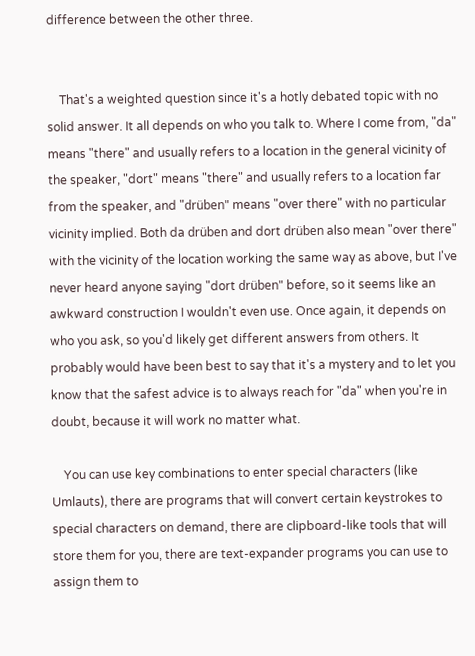difference between the other three.


    That's a weighted question since it's a hotly debated topic with no solid answer. It all depends on who you talk to. Where I come from, "da" means "there" and usually refers to a location in the general vicinity of the speaker, "dort" means "there" and usually refers to a location far from the speaker, and "drüben" means "over there" with no particular vicinity implied. Both da drüben and dort drüben also mean "over there" with the vicinity of the location working the same way as above, but I've never heard anyone saying "dort drüben" before, so it seems like an awkward construction I wouldn't even use. Once again, it depends on who you ask, so you'd likely get different answers from others. It probably would have been best to say that it's a mystery and to let you know that the safest advice is to always reach for "da" when you're in doubt, because it will work no matter what.

    You can use key combinations to enter special characters (like Umlauts), there are programs that will convert certain keystrokes to special characters on demand, there are clipboard-like tools that will store them for you, there are text-expander programs you can use to assign them to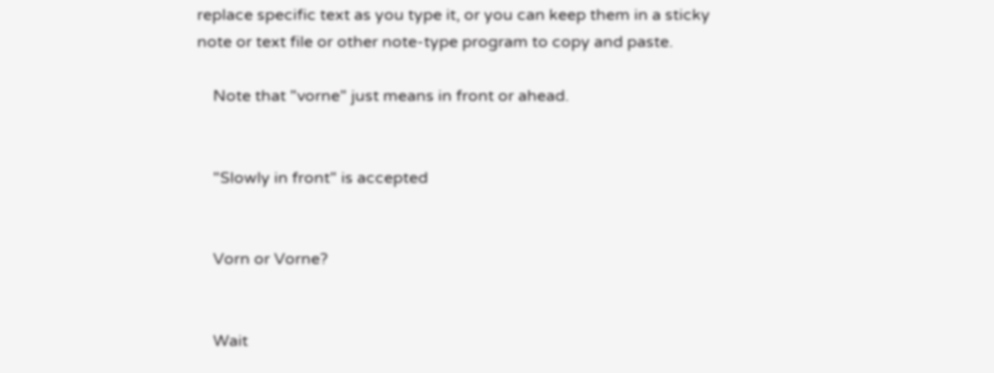replace specific text as you type it, or you can keep them in a sticky note or text file or other note-type program to copy and paste.

    Note that "vorne" just means in front or ahead.


    "Slowly in front" is accepted


    Vorn or Vorne?


    Wait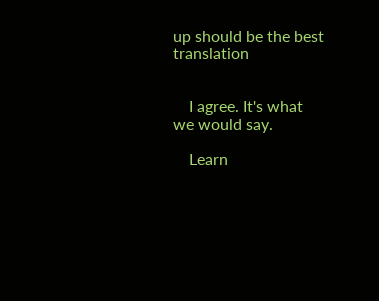up should be the best translation


    I agree. It's what we would say.

    Learn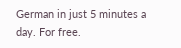German in just 5 minutes a day. For free.